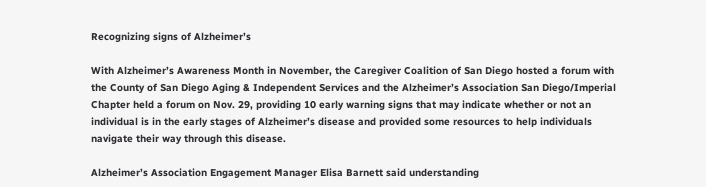Recognizing signs of Alzheimer’s

With Alzheimer’s Awareness Month in November, the Caregiver Coalition of San Diego hosted a forum with the County of San Diego Aging & Independent Services and the Alzheimer’s Association San Diego/Imperial Chapter held a forum on Nov. 29, providing 10 early warning signs that may indicate whether or not an individual is in the early stages of Alzheimer’s disease and provided some resources to help individuals navigate their way through this disease.

Alzheimer’s Association Engagement Manager Elisa Barnett said understanding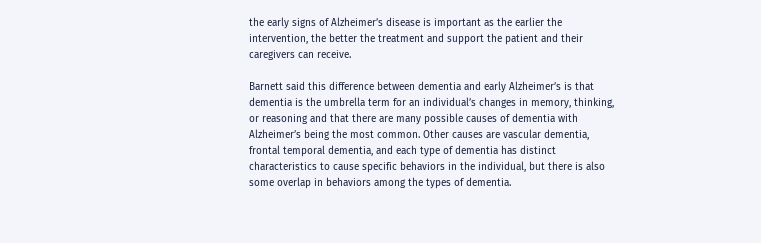the early signs of Alzheimer’s disease is important as the earlier the intervention, the better the treatment and support the patient and their caregivers can receive.

Barnett said this difference between dementia and early Alzheimer’s is that dementia is the umbrella term for an individual’s changes in memory, thinking, or reasoning and that there are many possible causes of dementia with Alzheimer’s being the most common. Other causes are vascular dementia, frontal temporal dementia, and each type of dementia has distinct characteristics to cause specific behaviors in the individual, but there is also some overlap in behaviors among the types of dementia.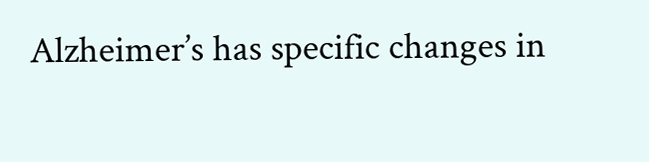Alzheimer’s has specific changes in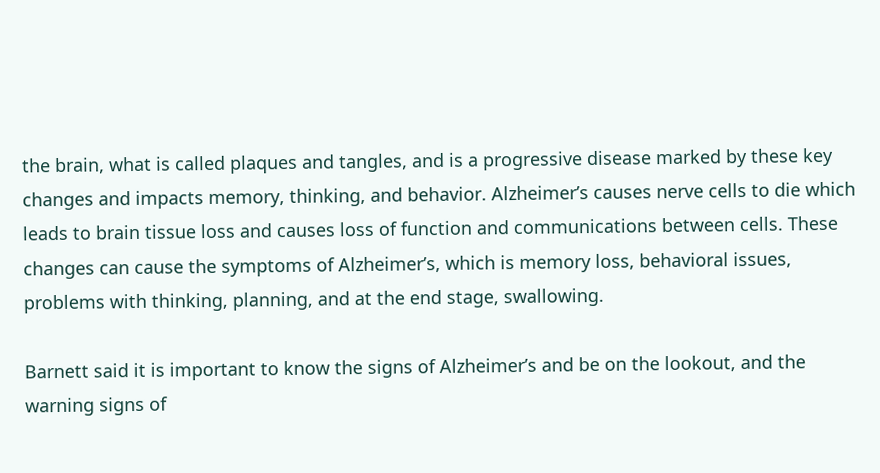the brain, what is called plaques and tangles, and is a progressive disease marked by these key changes and impacts memory, thinking, and behavior. Alzheimer’s causes nerve cells to die which leads to brain tissue loss and causes loss of function and communications between cells. These changes can cause the symptoms of Alzheimer’s, which is memory loss, behavioral issues, problems with thinking, planning, and at the end stage, swallowing.

Barnett said it is important to know the signs of Alzheimer’s and be on the lookout, and the warning signs of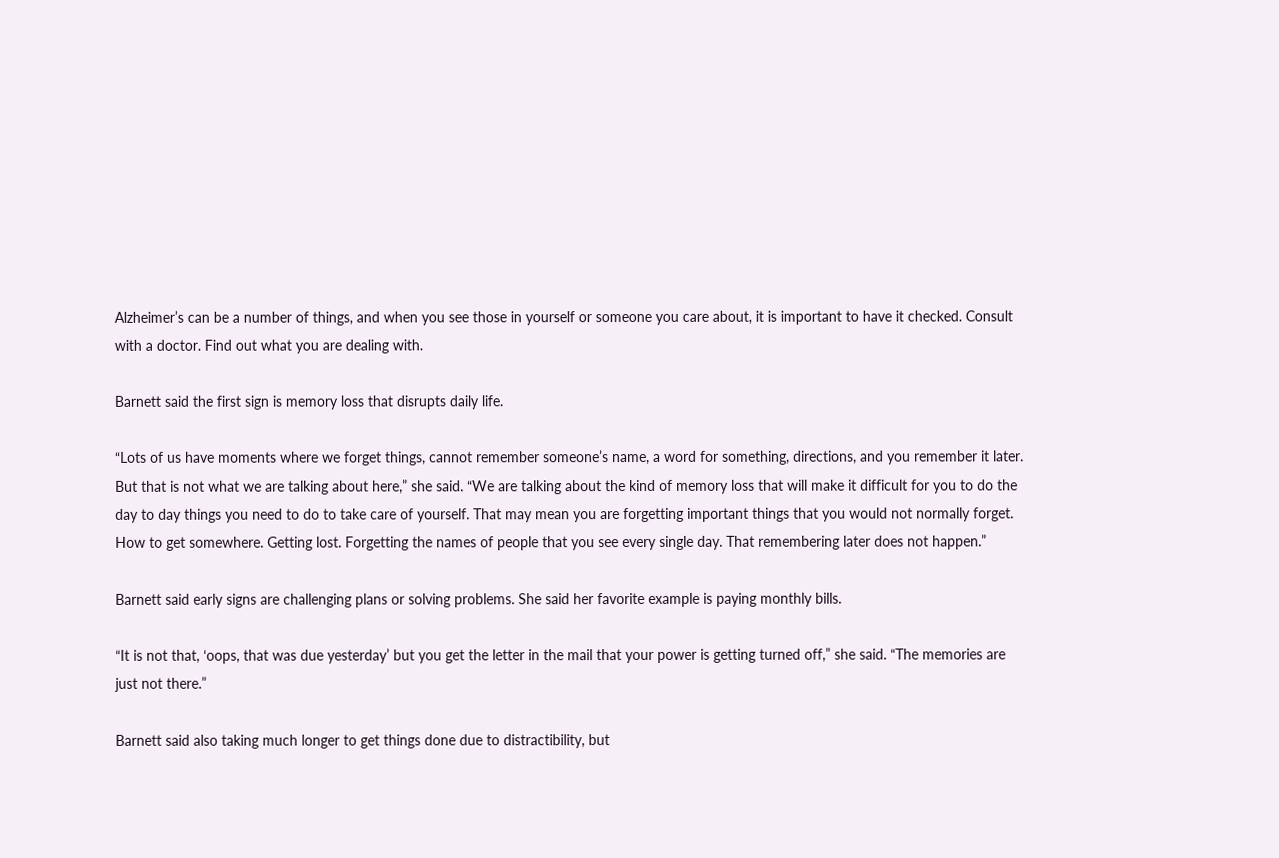Alzheimer’s can be a number of things, and when you see those in yourself or someone you care about, it is important to have it checked. Consult with a doctor. Find out what you are dealing with.

Barnett said the first sign is memory loss that disrupts daily life.

“Lots of us have moments where we forget things, cannot remember someone’s name, a word for something, directions, and you remember it later. But that is not what we are talking about here,” she said. “We are talking about the kind of memory loss that will make it difficult for you to do the day to day things you need to do to take care of yourself. That may mean you are forgetting important things that you would not normally forget. How to get somewhere. Getting lost. Forgetting the names of people that you see every single day. That remembering later does not happen.”

Barnett said early signs are challenging plans or solving problems. She said her favorite example is paying monthly bills.

“It is not that, ‘oops, that was due yesterday’ but you get the letter in the mail that your power is getting turned off,” she said. “The memories are just not there.”

Barnett said also taking much longer to get things done due to distractibility, but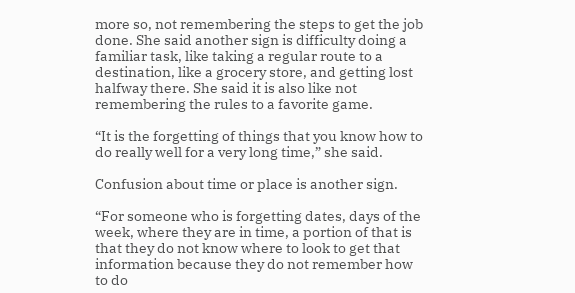more so, not remembering the steps to get the job done. She said another sign is difficulty doing a familiar task, like taking a regular route to a destination, like a grocery store, and getting lost halfway there. She said it is also like not remembering the rules to a favorite game.

“It is the forgetting of things that you know how to do really well for a very long time,” she said.

Confusion about time or place is another sign.

“For someone who is forgetting dates, days of the week, where they are in time, a portion of that is that they do not know where to look to get that information because they do not remember how to do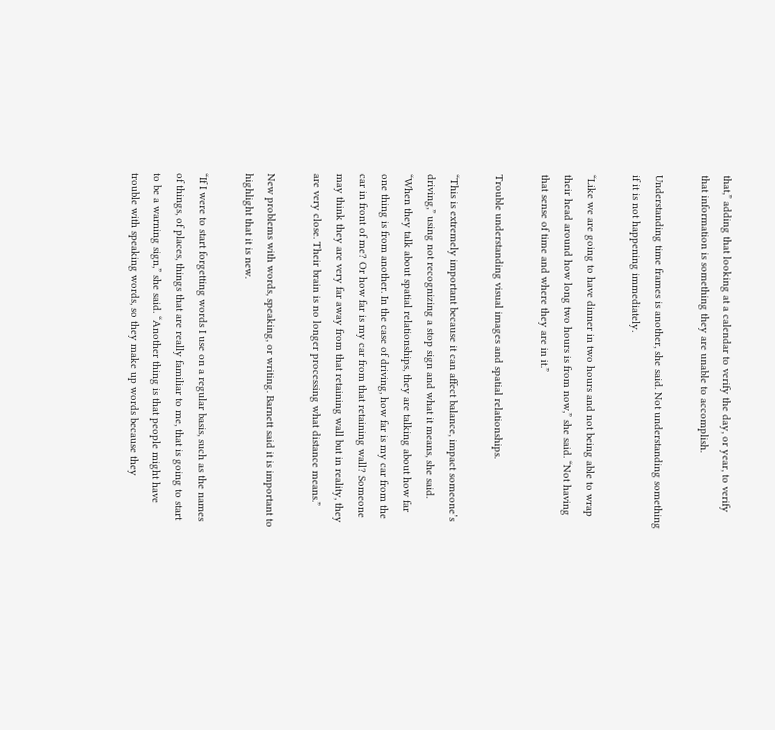that,” adding that looking at a calendar to verify the day, or year, to verify that information is something they are unable to accomplish.

Understanding time frames is another, she said. Not understanding something if it is not happening immediately.

“Like we are going to have dinner in two hours and not being able to wrap their head around how long two hours is from now,” she said. “Not having that sense of time and where they are in it.”

Trouble understanding visual images and spatial relationships.

“This is extremely important because it can affect balance, impact someone’s driving,” using not recognizing a stop sign and what it means, she said. “When they talk about spatial relationships, they are talking about how far one thing is from another. In the case of driving, how far is my car from the car in front of me? Or how far is my car from that retaining wall? Someone may think they are very far away from that retaining wall but in reality, they are very close. Their brain is no longer processing what distance means.”

New problems with words, speaking, or writing. Barnett said it is important to highlight that it is new.

“If I were to start forgetting words I use on a regular basis, such as the names of things, of places, things that are really familiar to me, that is going to start to be a warning sign,” she said. “Another thing is that people might have trouble with speaking words, so they make up words because they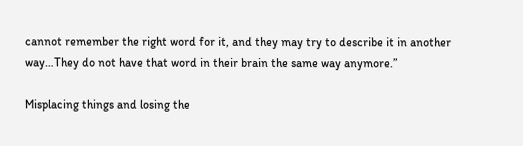cannot remember the right word for it, and they may try to describe it in another way…They do not have that word in their brain the same way anymore.”

Misplacing things and losing the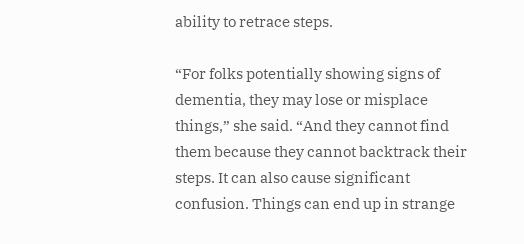ability to retrace steps.

“For folks potentially showing signs of dementia, they may lose or misplace things,” she said. “And they cannot find them because they cannot backtrack their steps. It can also cause significant confusion. Things can end up in strange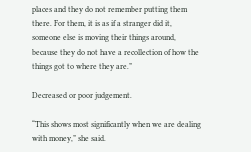places and they do not remember putting them there. For them, it is as if a stranger did it, someone else is moving their things around, because they do not have a recollection of how the things got to where they are.”

Decreased or poor judgement.

“This shows most significantly when we are dealing with money,” she said.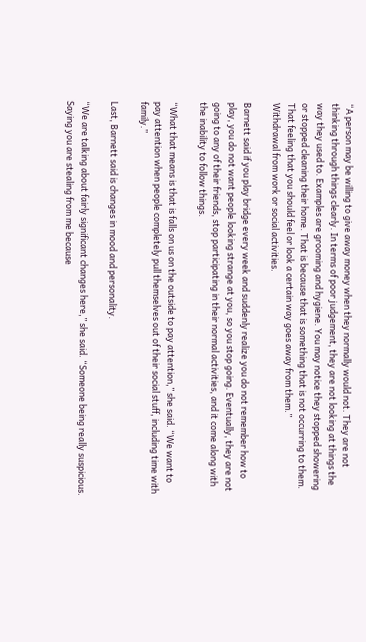“A person may be willing to give away money when they normally would not. They are not thinking through things clearly. In terms of poor judgement, they are not looking at things the way they used to. Examples are grooming and hygiene. You may notice they stopped showering or stopped cleaning their home. That is because that is something that is not occurring to them. That feeling that you should feel or look a certain way goes away from them.”
Withdrawal from work or social activities.

Barnett said if you play bridge every week and suddenly realize you do not remember how to play, you do not want people looking strange at you, so you stop going. Eventually, they are not going to any of their friends, stop participating in their normal activities, and it come along with the inability to follow things.

“What that means is that is falls on us on the outside to pay attention,” she said. “We want to pay attention when people completely pull themselves out of their social stuff, including time with family.”

Last, Barnett said is changes in mood and personality.

“We are talking about fairly significant changes here,” she said. “Someone being really suspicious. Saying you are stealing from me because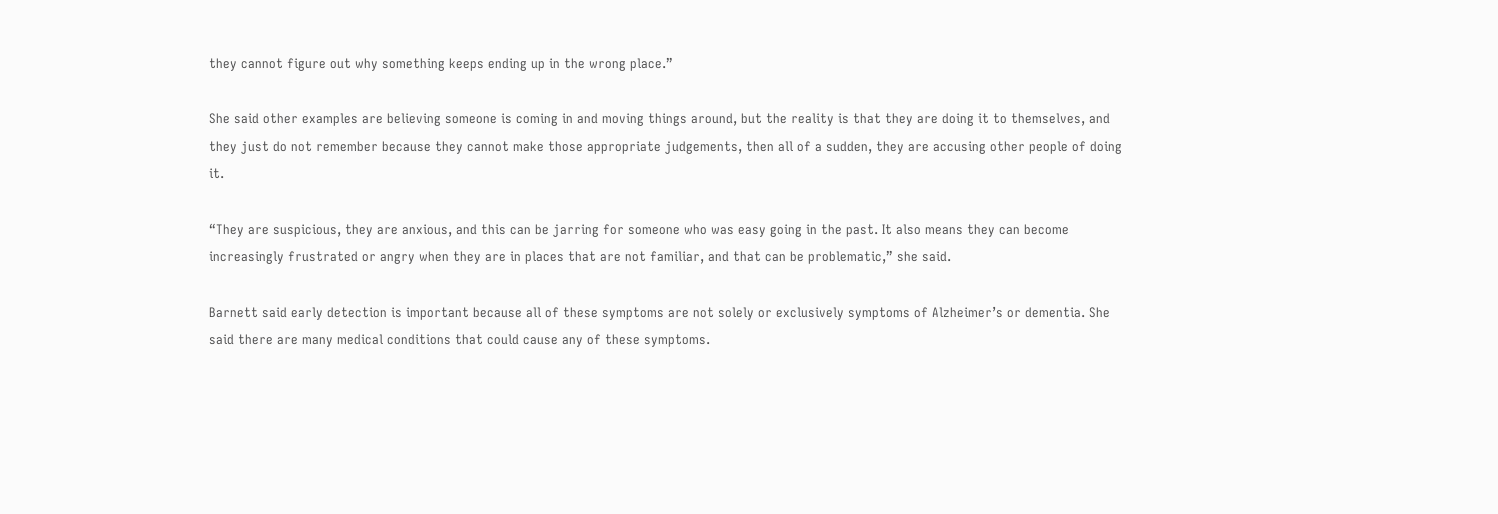they cannot figure out why something keeps ending up in the wrong place.”

She said other examples are believing someone is coming in and moving things around, but the reality is that they are doing it to themselves, and they just do not remember because they cannot make those appropriate judgements, then all of a sudden, they are accusing other people of doing it.

“They are suspicious, they are anxious, and this can be jarring for someone who was easy going in the past. It also means they can become increasingly frustrated or angry when they are in places that are not familiar, and that can be problematic,” she said.

Barnett said early detection is important because all of these symptoms are not solely or exclusively symptoms of Alzheimer’s or dementia. She said there are many medical conditions that could cause any of these symptoms.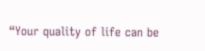“Your quality of life can be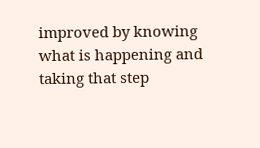improved by knowing what is happening and taking that step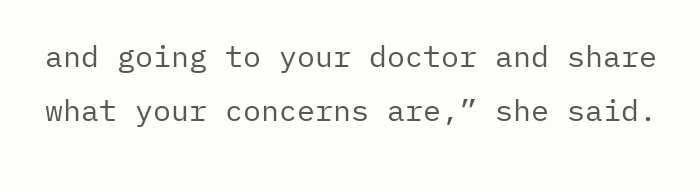and going to your doctor and share what your concerns are,” she said.